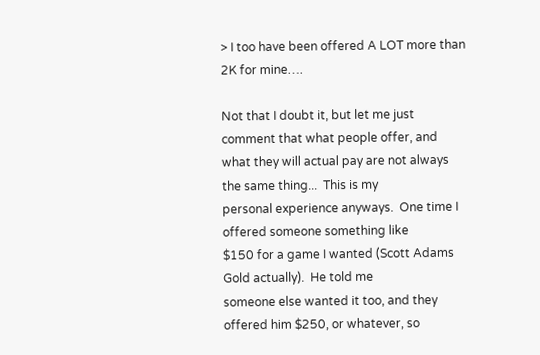> I too have been offered A LOT more than 2K for mine….

Not that I doubt it, but let me just comment that what people offer, and
what they will actual pay are not always the same thing...  This is my
personal experience anyways.  One time I offered someone something like
$150 for a game I wanted (Scott Adams Gold actually).  He told me
someone else wanted it too, and they offered him $250, or whatever, so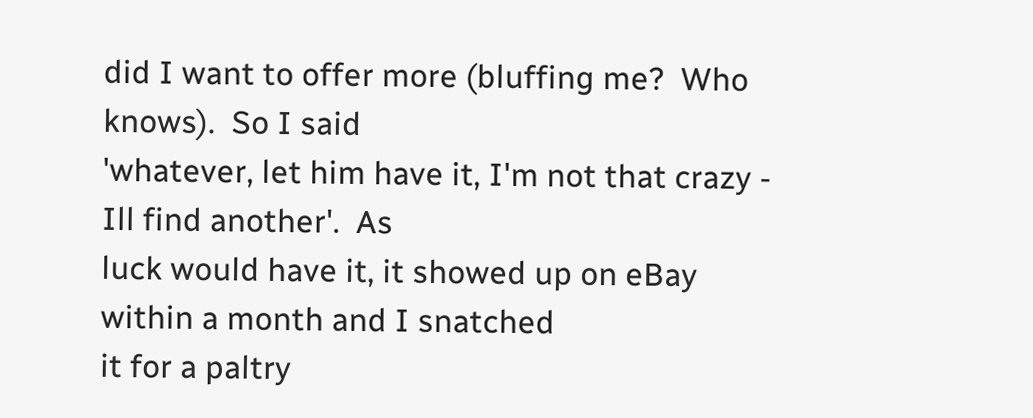did I want to offer more (bluffing me?  Who knows).  So I said
'whatever, let him have it, I'm not that crazy - Ill find another'.  As
luck would have it, it showed up on eBay within a month and I snatched
it for a paltry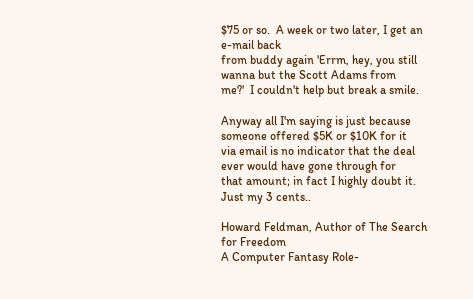$75 or so.  A week or two later, I get an e-mail back
from buddy again 'Errm, hey, you still wanna but the Scott Adams from
me?'  I couldn't help but break a smile.

Anyway all I'm saying is just because someone offered $5K or $10K for it
via email is no indicator that the deal ever would have gone through for
that amount; in fact I highly doubt it.  Just my 3 cents..

Howard Feldman, Author of The Search for Freedom
A Computer Fantasy Role-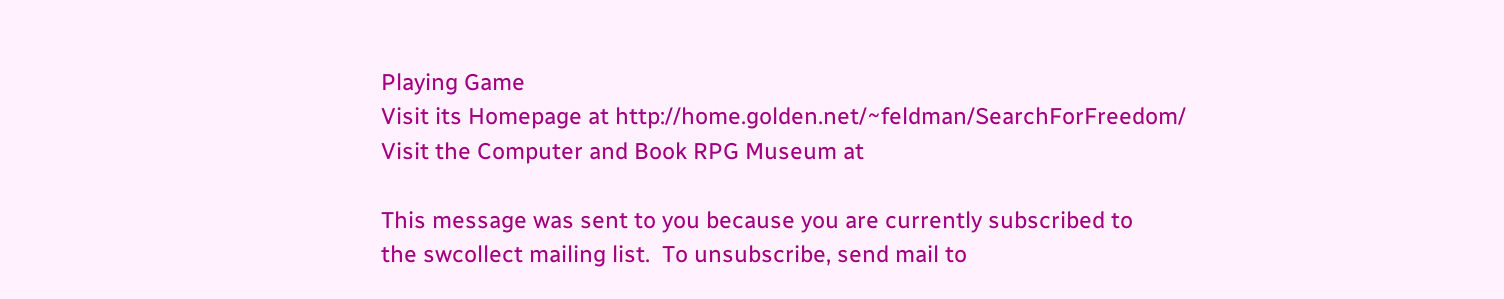Playing Game
Visit its Homepage at http://home.golden.net/~feldman/SearchForFreedom/
Visit the Computer and Book RPG Museum at

This message was sent to you because you are currently subscribed to
the swcollect mailing list.  To unsubscribe, send mail to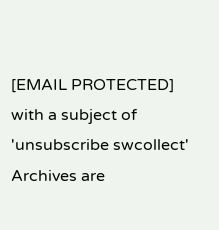[EMAIL PROTECTED] with a subject of 'unsubscribe swcollect'
Archives are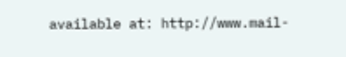available at: http://www.mail-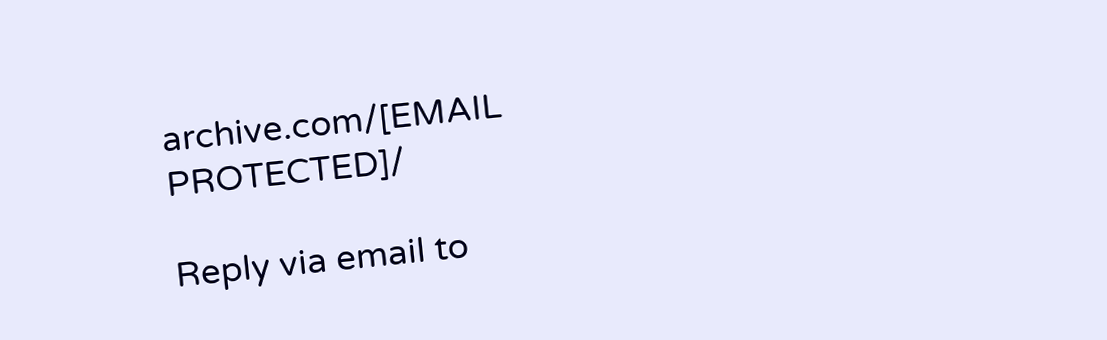archive.com/[EMAIL PROTECTED]/

Reply via email to